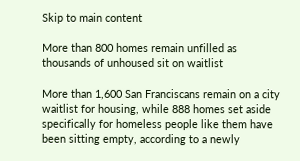Skip to main content

More than 800 homes remain unfilled as thousands of unhoused sit on waitlist

More than 1,600 San Franciscans remain on a city waitlist for housing, while 888 homes set aside specifically for homeless people like them have been sitting empty, according to a newly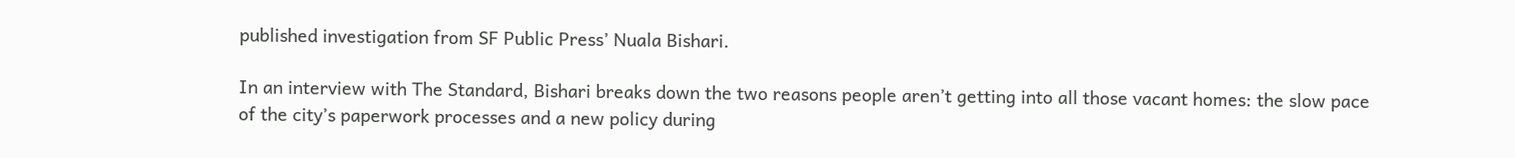published investigation from SF Public Press’ Nuala Bishari.

In an interview with The Standard, Bishari breaks down the two reasons people aren’t getting into all those vacant homes: the slow pace of the city’s paperwork processes and a new policy during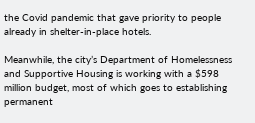the Covid pandemic that gave priority to people already in shelter-in-place hotels.

Meanwhile, the city’s Department of Homelessness and Supportive Housing is working with a $598 million budget, most of which goes to establishing permanent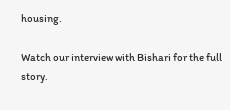housing.

Watch our interview with Bishari for the full story.